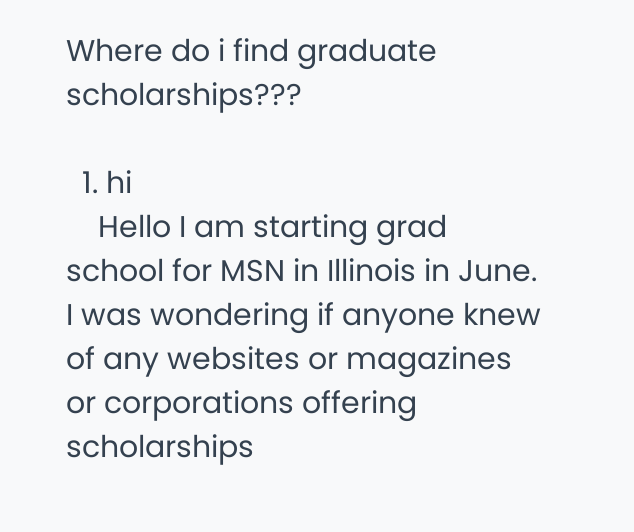Where do i find graduate scholarships???

  1. hi
    Hello I am starting grad school for MSN in Illinois in June. I was wondering if anyone knew of any websites or magazines or corporations offering scholarships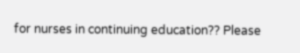for nurses in continuing education?? Please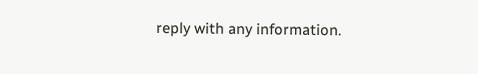reply with any information.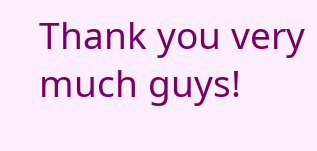Thank you very much guys!